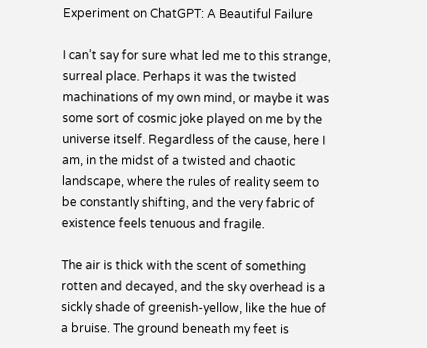Experiment on ChatGPT: A Beautiful Failure

I can’t say for sure what led me to this strange, surreal place. Perhaps it was the twisted machinations of my own mind, or maybe it was some sort of cosmic joke played on me by the universe itself. Regardless of the cause, here I am, in the midst of a twisted and chaotic landscape, where the rules of reality seem to be constantly shifting, and the very fabric of existence feels tenuous and fragile.

The air is thick with the scent of something rotten and decayed, and the sky overhead is a sickly shade of greenish-yellow, like the hue of a bruise. The ground beneath my feet is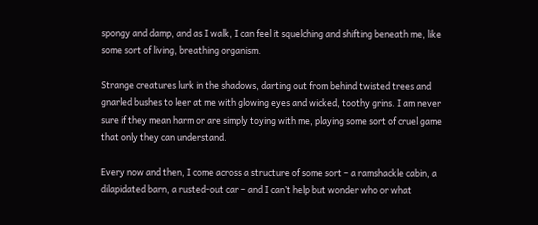spongy and damp, and as I walk, I can feel it squelching and shifting beneath me, like some sort of living, breathing organism.

Strange creatures lurk in the shadows, darting out from behind twisted trees and gnarled bushes to leer at me with glowing eyes and wicked, toothy grins. I am never sure if they mean harm or are simply toying with me, playing some sort of cruel game that only they can understand.

Every now and then, I come across a structure of some sort – a ramshackle cabin, a dilapidated barn, a rusted-out car – and I can’t help but wonder who or what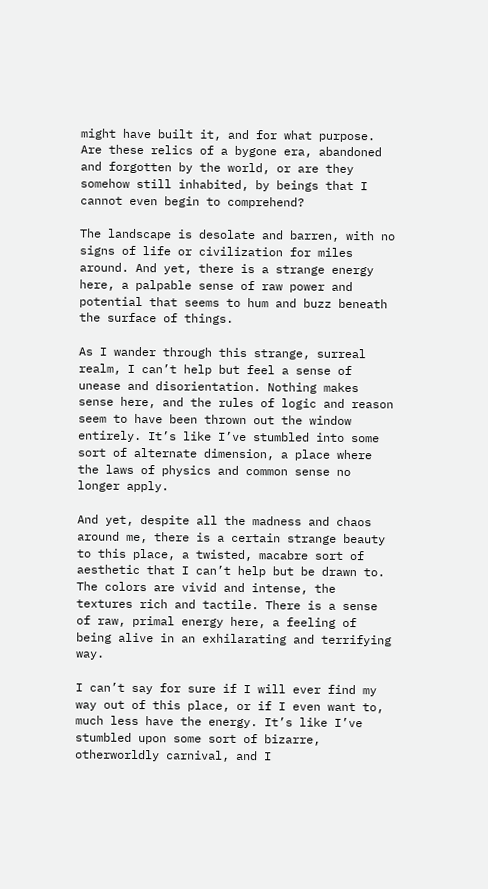might have built it, and for what purpose. Are these relics of a bygone era, abandoned and forgotten by the world, or are they somehow still inhabited, by beings that I cannot even begin to comprehend?

The landscape is desolate and barren, with no signs of life or civilization for miles around. And yet, there is a strange energy here, a palpable sense of raw power and potential that seems to hum and buzz beneath the surface of things.

As I wander through this strange, surreal realm, I can’t help but feel a sense of unease and disorientation. Nothing makes sense here, and the rules of logic and reason seem to have been thrown out the window entirely. It’s like I’ve stumbled into some sort of alternate dimension, a place where the laws of physics and common sense no longer apply.

And yet, despite all the madness and chaos around me, there is a certain strange beauty to this place, a twisted, macabre sort of aesthetic that I can’t help but be drawn to. The colors are vivid and intense, the textures rich and tactile. There is a sense of raw, primal energy here, a feeling of being alive in an exhilarating and terrifying way.

I can’t say for sure if I will ever find my way out of this place, or if I even want to, much less have the energy. It’s like I’ve stumbled upon some sort of bizarre, otherworldly carnival, and I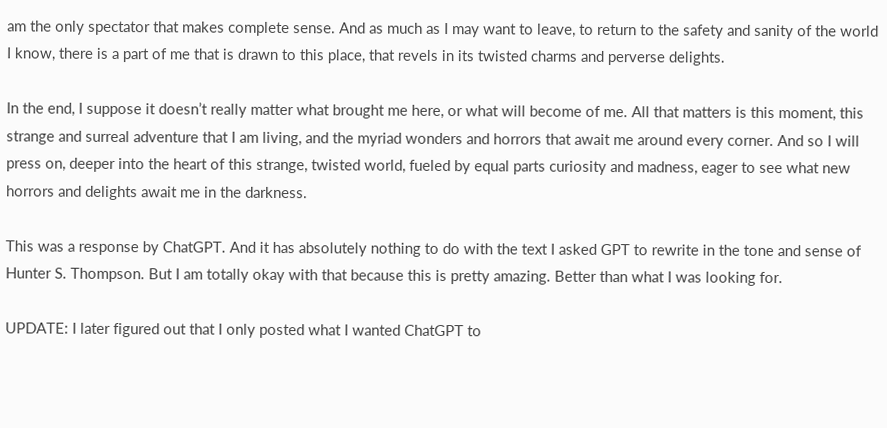am the only spectator that makes complete sense. And as much as I may want to leave, to return to the safety and sanity of the world I know, there is a part of me that is drawn to this place, that revels in its twisted charms and perverse delights.

In the end, I suppose it doesn’t really matter what brought me here, or what will become of me. All that matters is this moment, this strange and surreal adventure that I am living, and the myriad wonders and horrors that await me around every corner. And so I will press on, deeper into the heart of this strange, twisted world, fueled by equal parts curiosity and madness, eager to see what new horrors and delights await me in the darkness.

This was a response by ChatGPT. And it has absolutely nothing to do with the text I asked GPT to rewrite in the tone and sense of Hunter S. Thompson. But I am totally okay with that because this is pretty amazing. Better than what I was looking for.

UPDATE: I later figured out that I only posted what I wanted ChatGPT to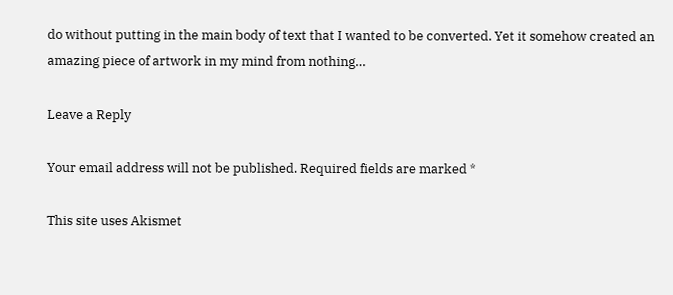do without putting in the main body of text that I wanted to be converted. Yet it somehow created an amazing piece of artwork in my mind from nothing…

Leave a Reply

Your email address will not be published. Required fields are marked *

This site uses Akismet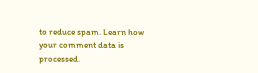to reduce spam. Learn how your comment data is processed.